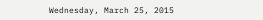Wednesday, March 25, 2015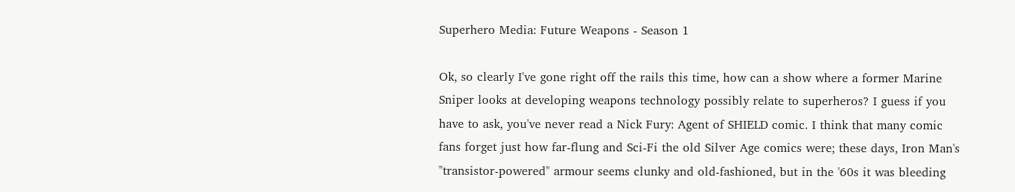Superhero Media: Future Weapons - Season 1

Ok, so clearly I've gone right off the rails this time, how can a show where a former Marine Sniper looks at developing weapons technology possibly relate to superheros? I guess if you have to ask, you've never read a Nick Fury: Agent of SHIELD comic. I think that many comic fans forget just how far-flung and Sci-Fi the old Silver Age comics were; these days, Iron Man's "transistor-powered" armour seems clunky and old-fashioned, but in the '60s it was bleeding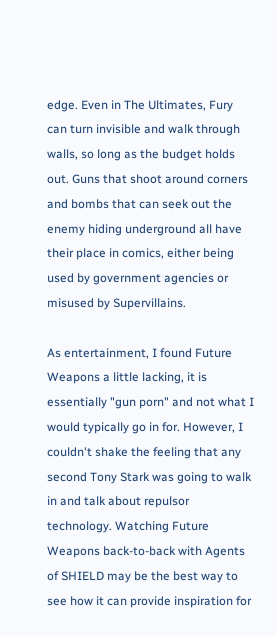edge. Even in The Ultimates, Fury can turn invisible and walk through walls, so long as the budget holds out. Guns that shoot around corners and bombs that can seek out the enemy hiding underground all have their place in comics, either being used by government agencies or misused by Supervillains.

As entertainment, I found Future Weapons a little lacking, it is essentially "gun porn" and not what I would typically go in for. However, I couldn't shake the feeling that any second Tony Stark was going to walk in and talk about repulsor technology. Watching Future Weapons back-to-back with Agents of SHIELD may be the best way to see how it can provide inspiration for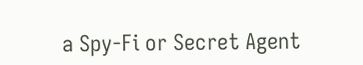a Spy-Fi or Secret Agent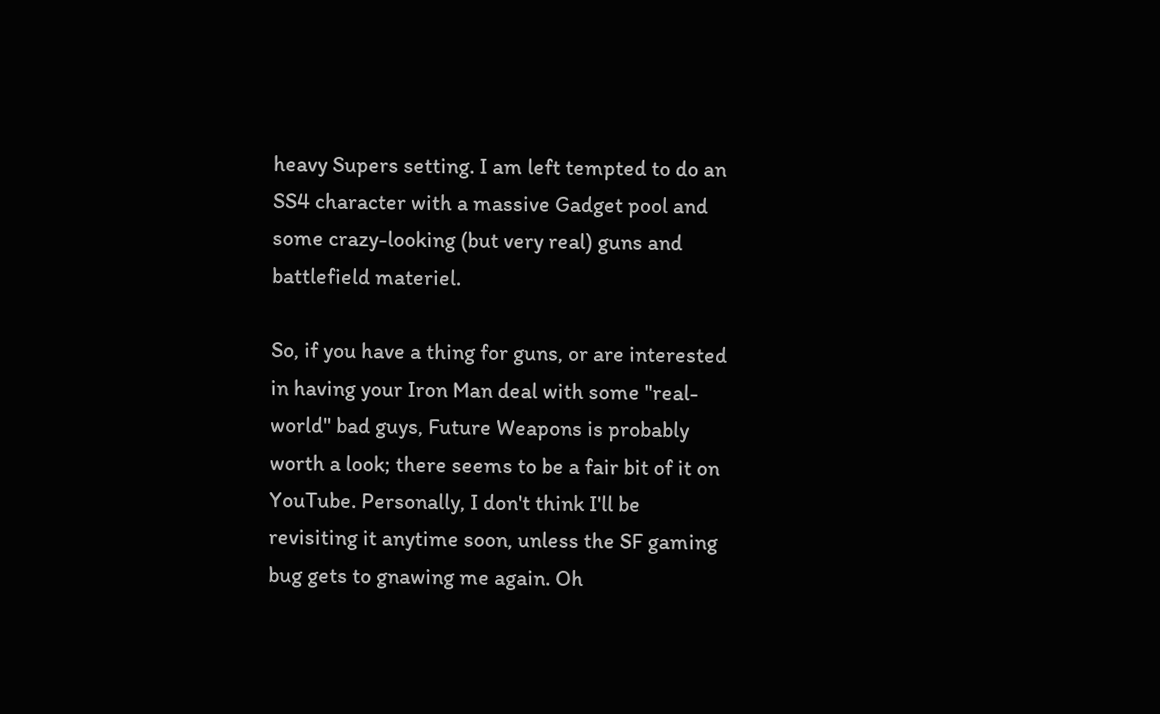heavy Supers setting. I am left tempted to do an SS4 character with a massive Gadget pool and some crazy-looking (but very real) guns and battlefield materiel.

So, if you have a thing for guns, or are interested in having your Iron Man deal with some "real-world" bad guys, Future Weapons is probably worth a look; there seems to be a fair bit of it on YouTube. Personally, I don't think I'll be revisiting it anytime soon, unless the SF gaming bug gets to gnawing me again. Oh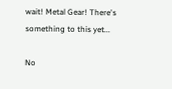wait! Metal Gear! There's something to this yet...

No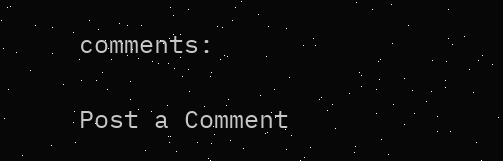comments:

Post a Comment